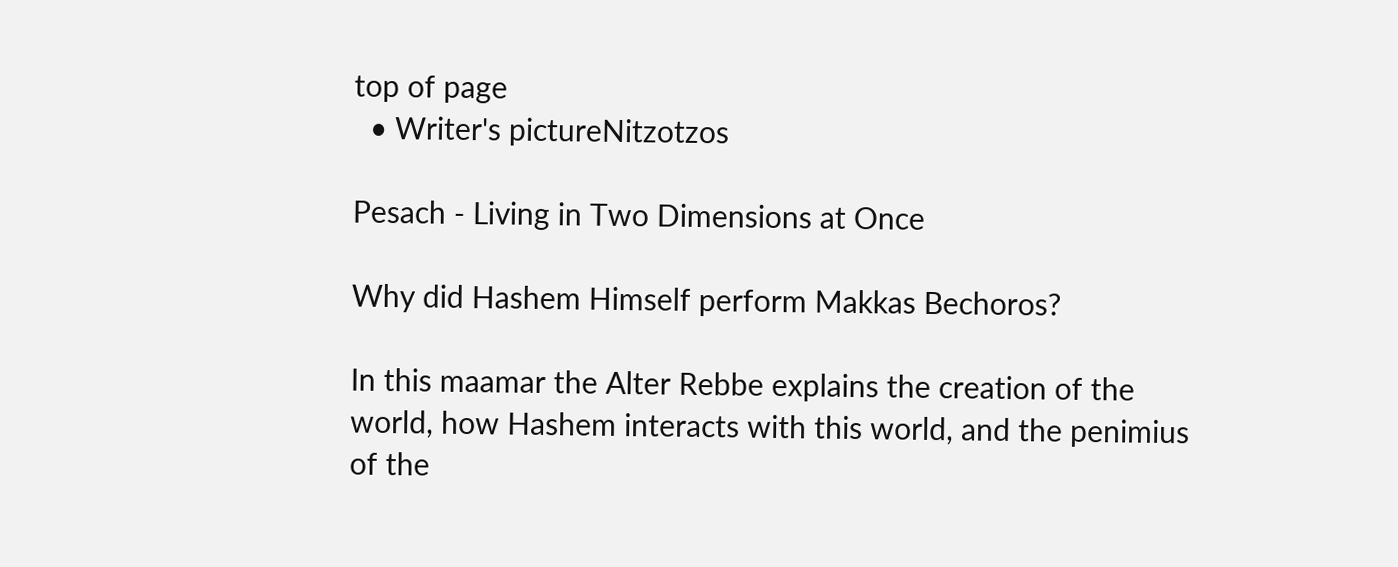top of page
  • Writer's pictureNitzotzos

Pesach - Living in Two Dimensions at Once

Why did Hashem Himself perform Makkas Bechoros?

In this maamar the Alter Rebbe explains the creation of the world, how Hashem interacts with this world, and the penimius of the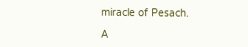miracle of Pesach.

A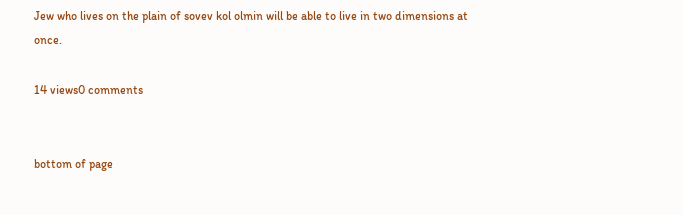Jew who lives on the plain of sovev kol olmin will be able to live in two dimensions at once.

14 views0 comments


bottom of page